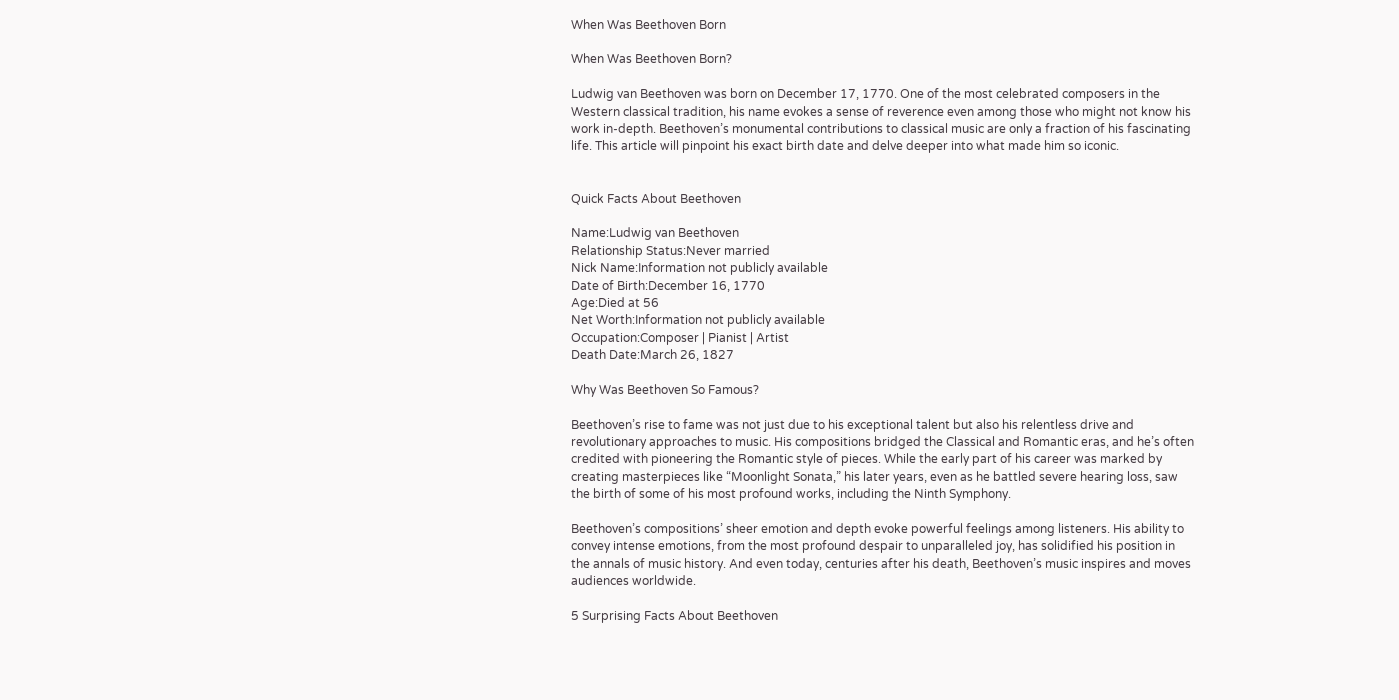When Was Beethoven Born

When Was Beethoven Born?

Ludwig van Beethoven was born on December 17, 1770. One of the most celebrated composers in the Western classical tradition, his name evokes a sense of reverence even among those who might not know his work in-depth. Beethoven’s monumental contributions to classical music are only a fraction of his fascinating life. This article will pinpoint his exact birth date and delve deeper into what made him so iconic.


Quick Facts About Beethoven

Name:Ludwig van Beethoven
Relationship Status:Never married
Nick Name:Information not publicly available
Date of Birth:December 16, 1770
Age:Died at 56
Net Worth:Information not publicly available
Occupation:Composer | Pianist | Artist
Death Date:March 26, 1827

Why Was Beethoven So Famous?

Beethoven’s rise to fame was not just due to his exceptional talent but also his relentless drive and revolutionary approaches to music. His compositions bridged the Classical and Romantic eras, and he’s often credited with pioneering the Romantic style of pieces. While the early part of his career was marked by creating masterpieces like “Moonlight Sonata,” his later years, even as he battled severe hearing loss, saw the birth of some of his most profound works, including the Ninth Symphony.

Beethoven’s compositions’ sheer emotion and depth evoke powerful feelings among listeners. His ability to convey intense emotions, from the most profound despair to unparalleled joy, has solidified his position in the annals of music history. And even today, centuries after his death, Beethoven’s music inspires and moves audiences worldwide.

5 Surprising Facts About Beethoven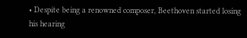• Despite being a renowned composer, Beethoven started losing his hearing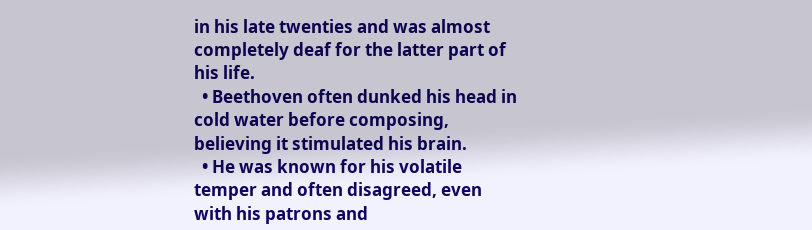in his late twenties and was almost completely deaf for the latter part of his life.
  • Beethoven often dunked his head in cold water before composing, believing it stimulated his brain.
  • He was known for his volatile temper and often disagreed, even with his patrons and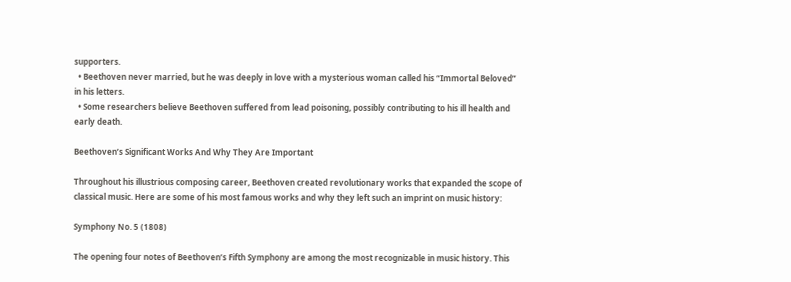supporters.
  • Beethoven never married, but he was deeply in love with a mysterious woman called his “Immortal Beloved” in his letters.
  • Some researchers believe Beethoven suffered from lead poisoning, possibly contributing to his ill health and early death.

Beethoven’s Significant Works And Why They Are Important

Throughout his illustrious composing career, Beethoven created revolutionary works that expanded the scope of classical music. Here are some of his most famous works and why they left such an imprint on music history:

Symphony No. 5 (1808)

The opening four notes of Beethoven’s Fifth Symphony are among the most recognizable in music history. This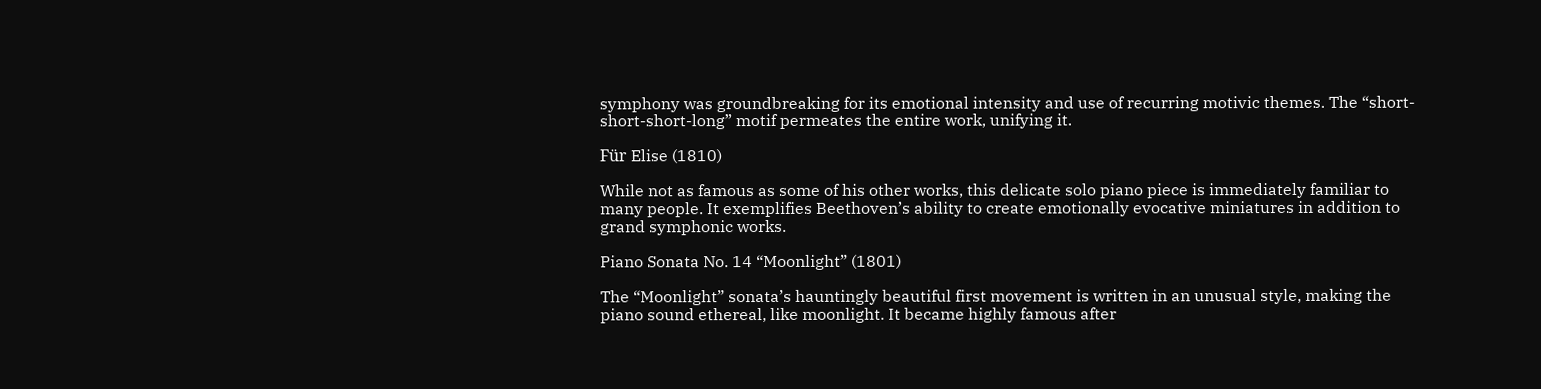symphony was groundbreaking for its emotional intensity and use of recurring motivic themes. The “short-short-short-long” motif permeates the entire work, unifying it.

Für Elise (1810)

While not as famous as some of his other works, this delicate solo piano piece is immediately familiar to many people. It exemplifies Beethoven’s ability to create emotionally evocative miniatures in addition to grand symphonic works.

Piano Sonata No. 14 “Moonlight” (1801)

The “Moonlight” sonata’s hauntingly beautiful first movement is written in an unusual style, making the piano sound ethereal, like moonlight. It became highly famous after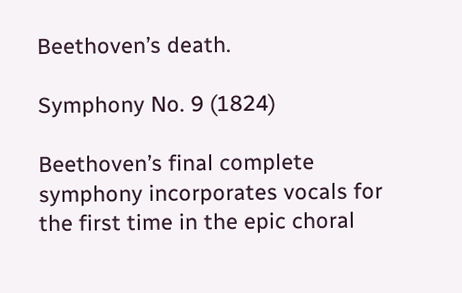Beethoven’s death.

Symphony No. 9 (1824)

Beethoven’s final complete symphony incorporates vocals for the first time in the epic choral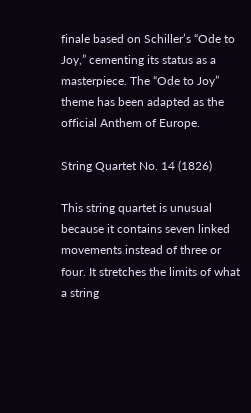finale based on Schiller’s “Ode to Joy,” cementing its status as a masterpiece. The “Ode to Joy” theme has been adapted as the official Anthem of Europe.

String Quartet No. 14 (1826)

This string quartet is unusual because it contains seven linked movements instead of three or four. It stretches the limits of what a string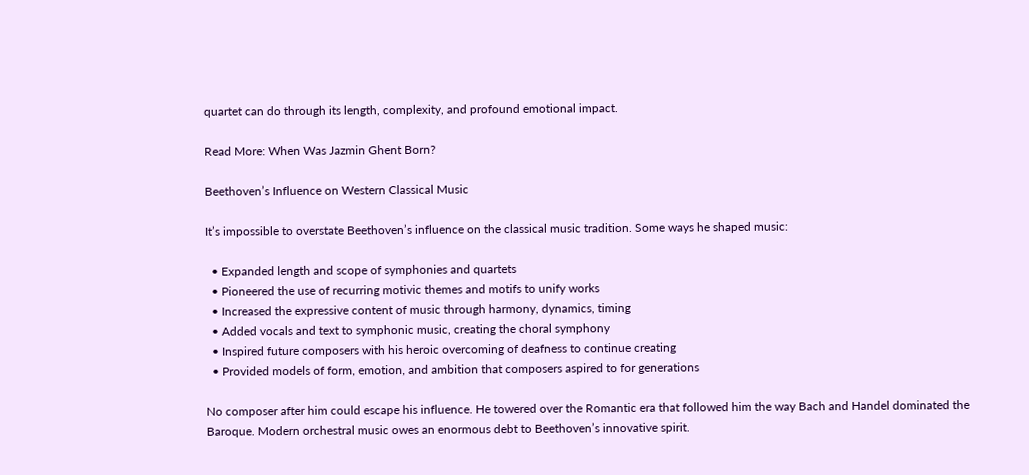quartet can do through its length, complexity, and profound emotional impact.

Read More: When Was Jazmin Ghent Born?

Beethoven’s Influence on Western Classical Music

It’s impossible to overstate Beethoven’s influence on the classical music tradition. Some ways he shaped music:

  • Expanded length and scope of symphonies and quartets
  • Pioneered the use of recurring motivic themes and motifs to unify works
  • Increased the expressive content of music through harmony, dynamics, timing
  • Added vocals and text to symphonic music, creating the choral symphony
  • Inspired future composers with his heroic overcoming of deafness to continue creating
  • Provided models of form, emotion, and ambition that composers aspired to for generations

No composer after him could escape his influence. He towered over the Romantic era that followed him the way Bach and Handel dominated the Baroque. Modern orchestral music owes an enormous debt to Beethoven’s innovative spirit.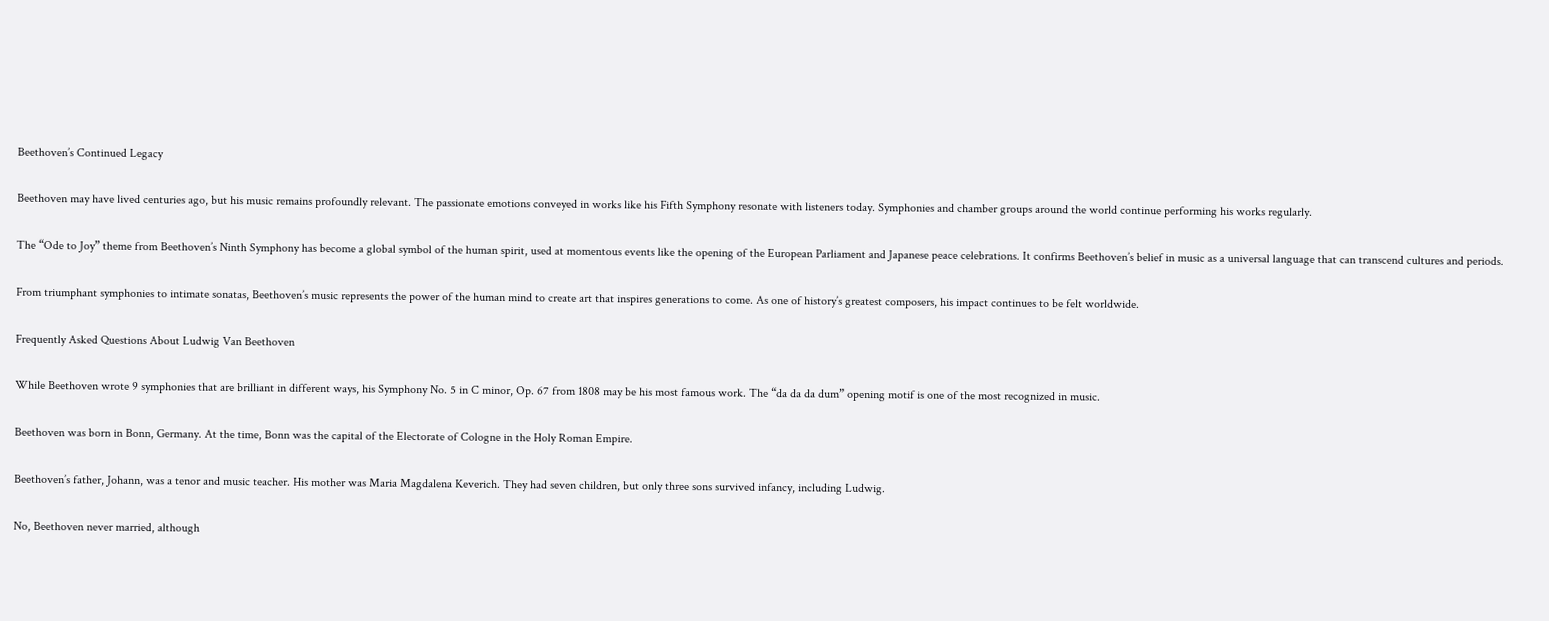Beethoven’s Continued Legacy

Beethoven may have lived centuries ago, but his music remains profoundly relevant. The passionate emotions conveyed in works like his Fifth Symphony resonate with listeners today. Symphonies and chamber groups around the world continue performing his works regularly.

The “Ode to Joy” theme from Beethoven’s Ninth Symphony has become a global symbol of the human spirit, used at momentous events like the opening of the European Parliament and Japanese peace celebrations. It confirms Beethoven’s belief in music as a universal language that can transcend cultures and periods.

From triumphant symphonies to intimate sonatas, Beethoven’s music represents the power of the human mind to create art that inspires generations to come. As one of history’s greatest composers, his impact continues to be felt worldwide.

Frequently Asked Questions About Ludwig Van Beethoven

While Beethoven wrote 9 symphonies that are brilliant in different ways, his Symphony No. 5 in C minor, Op. 67 from 1808 may be his most famous work. The “da da da dum” opening motif is one of the most recognized in music.

Beethoven was born in Bonn, Germany. At the time, Bonn was the capital of the Electorate of Cologne in the Holy Roman Empire.

Beethoven’s father, Johann, was a tenor and music teacher. His mother was Maria Magdalena Keverich. They had seven children, but only three sons survived infancy, including Ludwig.

No, Beethoven never married, although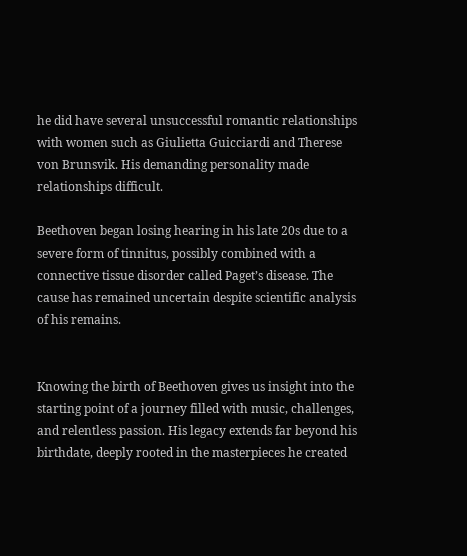he did have several unsuccessful romantic relationships with women such as Giulietta Guicciardi and Therese von Brunsvik. His demanding personality made relationships difficult.

Beethoven began losing hearing in his late 20s due to a severe form of tinnitus, possibly combined with a connective tissue disorder called Paget’s disease. The cause has remained uncertain despite scientific analysis of his remains.


Knowing the birth of Beethoven gives us insight into the starting point of a journey filled with music, challenges, and relentless passion. His legacy extends far beyond his birthdate, deeply rooted in the masterpieces he created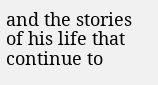and the stories of his life that continue to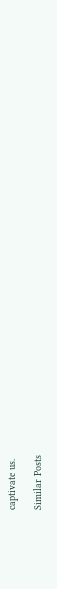captivate us.

Similar Posts